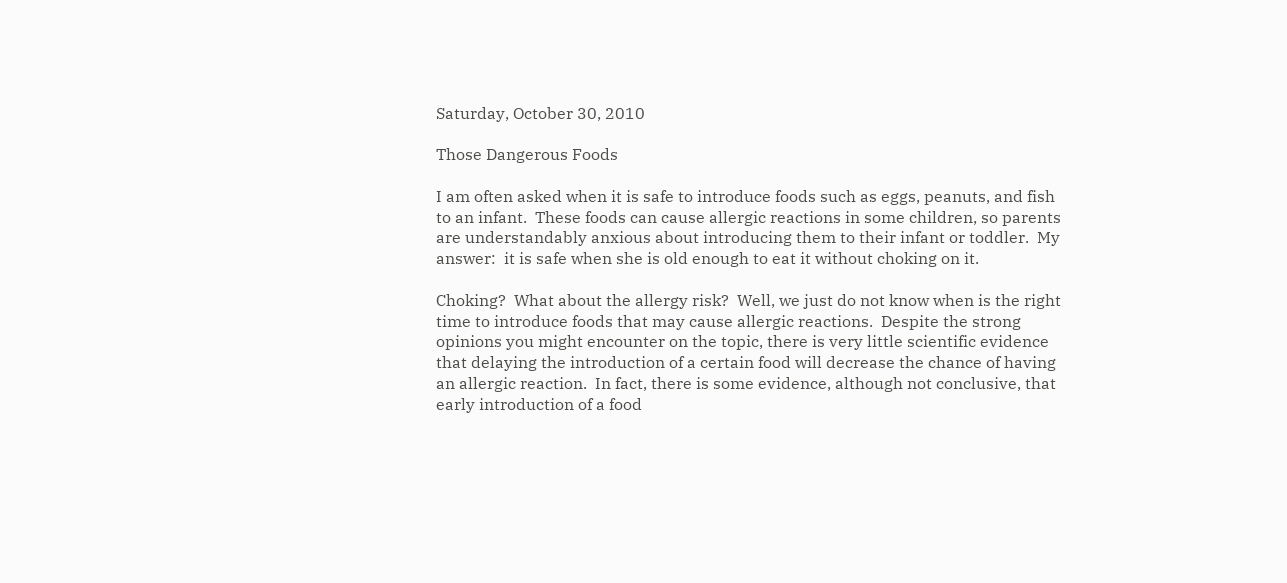Saturday, October 30, 2010

Those Dangerous Foods

I am often asked when it is safe to introduce foods such as eggs, peanuts, and fish to an infant.  These foods can cause allergic reactions in some children, so parents are understandably anxious about introducing them to their infant or toddler.  My answer:  it is safe when she is old enough to eat it without choking on it.

Choking?  What about the allergy risk?  Well, we just do not know when is the right time to introduce foods that may cause allergic reactions.  Despite the strong opinions you might encounter on the topic, there is very little scientific evidence that delaying the introduction of a certain food will decrease the chance of having an allergic reaction.  In fact, there is some evidence, although not conclusive, that early introduction of a food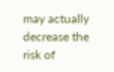may actually decrease the risk of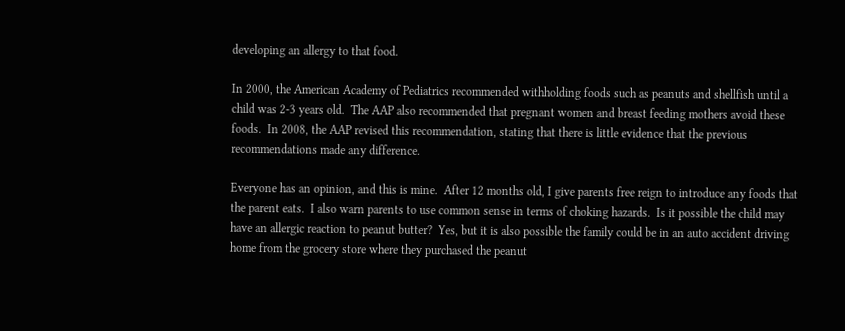developing an allergy to that food.

In 2000, the American Academy of Pediatrics recommended withholding foods such as peanuts and shellfish until a child was 2-3 years old.  The AAP also recommended that pregnant women and breast feeding mothers avoid these foods.  In 2008, the AAP revised this recommendation, stating that there is little evidence that the previous recommendations made any difference.

Everyone has an opinion, and this is mine.  After 12 months old, I give parents free reign to introduce any foods that the parent eats.  I also warn parents to use common sense in terms of choking hazards.  Is it possible the child may have an allergic reaction to peanut butter?  Yes, but it is also possible the family could be in an auto accident driving home from the grocery store where they purchased the peanut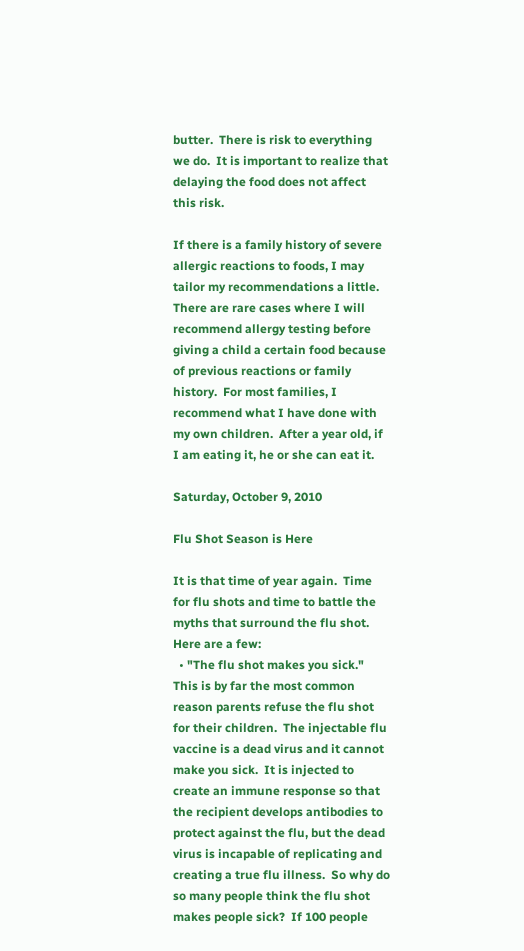butter.  There is risk to everything we do.  It is important to realize that delaying the food does not affect this risk.

If there is a family history of severe allergic reactions to foods, I may tailor my recommendations a little.  There are rare cases where I will recommend allergy testing before giving a child a certain food because of previous reactions or family history.  For most families, I recommend what I have done with my own children.  After a year old, if I am eating it, he or she can eat it.

Saturday, October 9, 2010

Flu Shot Season is Here

It is that time of year again.  Time for flu shots and time to battle the myths that surround the flu shot.  Here are a few:
  • "The flu shot makes you sick."  This is by far the most common reason parents refuse the flu shot for their children.  The injectable flu vaccine is a dead virus and it cannot make you sick.  It is injected to create an immune response so that the recipient develops antibodies to protect against the flu, but the dead virus is incapable of replicating and creating a true flu illness.  So why do so many people think the flu shot makes people sick?  If 100 people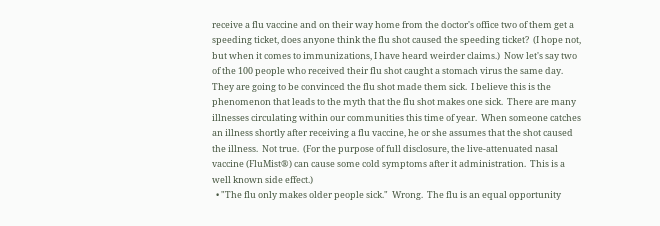receive a flu vaccine and on their way home from the doctor's office two of them get a speeding ticket, does anyone think the flu shot caused the speeding ticket?  (I hope not, but when it comes to immunizations, I have heard weirder claims.)  Now let's say two of the 100 people who received their flu shot caught a stomach virus the same day.  They are going to be convinced the flu shot made them sick.  I believe this is the phenomenon that leads to the myth that the flu shot makes one sick.  There are many illnesses circulating within our communities this time of year.  When someone catches an illness shortly after receiving a flu vaccine, he or she assumes that the shot caused the illness.  Not true.  (For the purpose of full disclosure, the live-attenuated nasal vaccine (FluMist®) can cause some cold symptoms after it administration.  This is a well known side effect.)
  • "The flu only makes older people sick."  Wrong.  The flu is an equal opportunity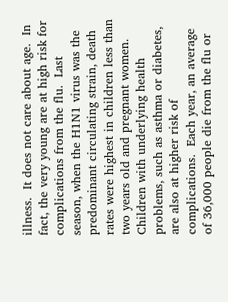illness.  It does not care about age.  In fact, the very young are at high risk for complications from the flu.  Last season, when the H1N1 virus was the predominant circulating strain, death rates were highest in children less than two years old and pregnant women.  Children with underlying health problems, such as asthma or diabetes, are also at higher risk of complications.  Each year, an average of 36,000 people die from the flu or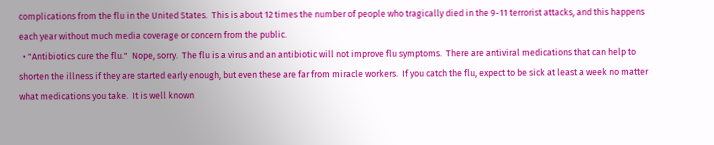complications from the flu in the United States.  This is about 12 times the number of people who tragically died in the 9-11 terrorist attacks, and this happens each year without much media coverage or concern from the public.
  • "Antibiotics cure the flu."  Nope, sorry.  The flu is a virus and an antibiotic will not improve flu symptoms.  There are antiviral medications that can help to shorten the illness if they are started early enough, but even these are far from miracle workers.  If you catch the flu, expect to be sick at least a week no matter what medications you take.  It is well known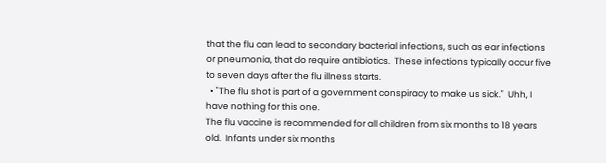that the flu can lead to secondary bacterial infections, such as ear infections or pneumonia, that do require antibiotics.  These infections typically occur five to seven days after the flu illness starts.
  • "The flu shot is part of a government conspiracy to make us sick."  Uhh, I have nothing for this one.
The flu vaccine is recommended for all children from six months to 18 years old.  Infants under six months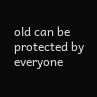old can be protected by everyone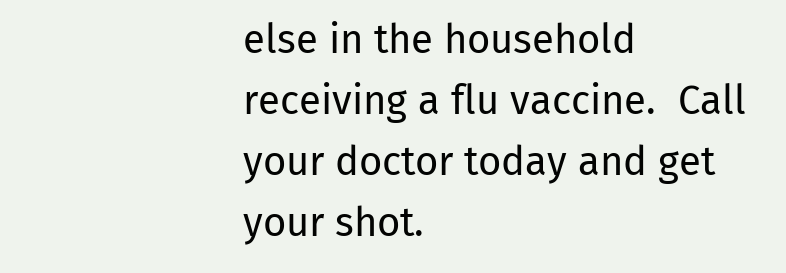else in the household receiving a flu vaccine.  Call your doctor today and get your shot.